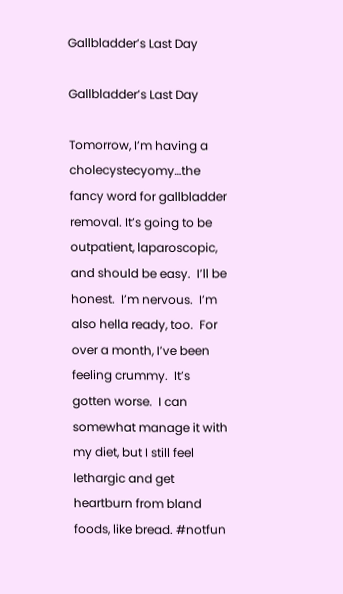Gallbladder’s Last Day

Gallbladder’s Last Day

Tomorrow, I’m having a cholecystecyomy…the fancy word for gallbladder removal. It’s going to be outpatient, laparoscopic, and should be easy.  I’ll be honest.  I’m nervous.  I’m also hella ready, too.  For over a month, I’ve been feeling crummy.  It’s gotten worse.  I can somewhat manage it with my diet, but I still feel lethargic and get heartburn from bland foods, like bread. #notfun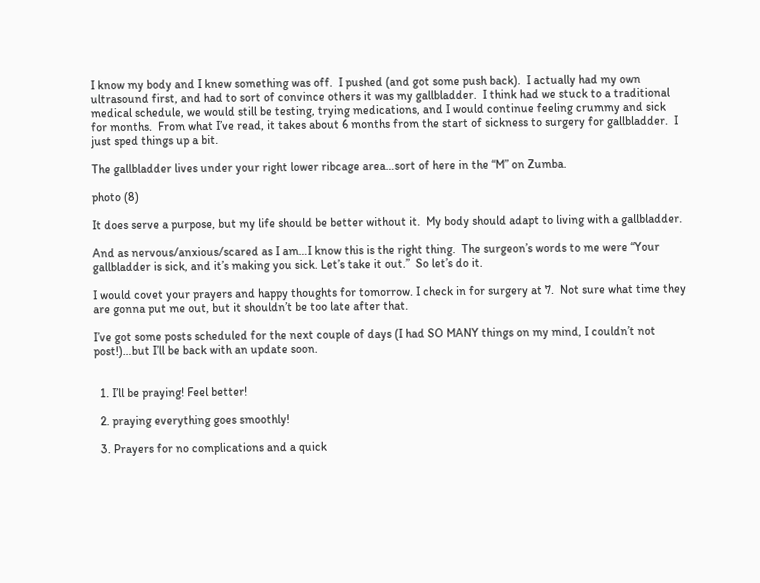I know my body and I knew something was off.  I pushed (and got some push back).  I actually had my own ultrasound first, and had to sort of convince others it was my gallbladder.  I think had we stuck to a traditional medical schedule, we would still be testing, trying medications, and I would continue feeling crummy and sick for months.  From what I’ve read, it takes about 6 months from the start of sickness to surgery for gallbladder.  I just sped things up a bit.

The gallbladder lives under your right lower ribcage area…sort of here in the “M” on Zumba.

photo (8)

It does serve a purpose, but my life should be better without it.  My body should adapt to living with a gallbladder.

And as nervous/anxious/scared as I am…I know this is the right thing.  The surgeon’s words to me were “Your gallbladder is sick, and it’s making you sick. Let’s take it out.”  So let’s do it.

I would covet your prayers and happy thoughts for tomorrow. I check in for surgery at 7.  Not sure what time they are gonna put me out, but it shouldn’t be too late after that.

I’ve got some posts scheduled for the next couple of days (I had SO MANY things on my mind, I couldn’t not post!)…but I’ll be back with an update soon.


  1. I’ll be praying! Feel better!

  2. praying everything goes smoothly!

  3. Prayers for no complications and a quick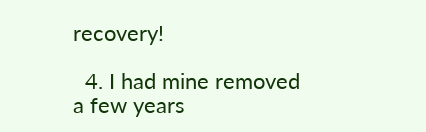recovery!

  4. I had mine removed a few years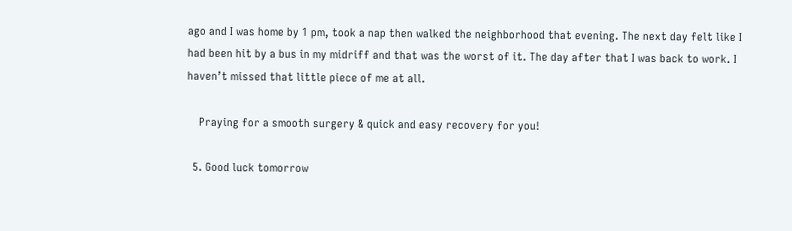ago and I was home by 1 pm, took a nap then walked the neighborhood that evening. The next day felt like I had been hit by a bus in my midriff and that was the worst of it. The day after that I was back to work. I haven’t missed that little piece of me at all.

    Praying for a smooth surgery & quick and easy recovery for you!

  5. Good luck tomorrow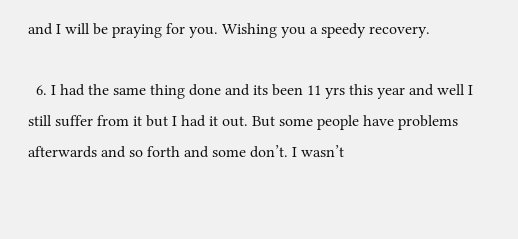and I will be praying for you. Wishing you a speedy recovery.

  6. I had the same thing done and its been 11 yrs this year and well I still suffer from it but I had it out. But some people have problems afterwards and so forth and some don’t. I wasn’t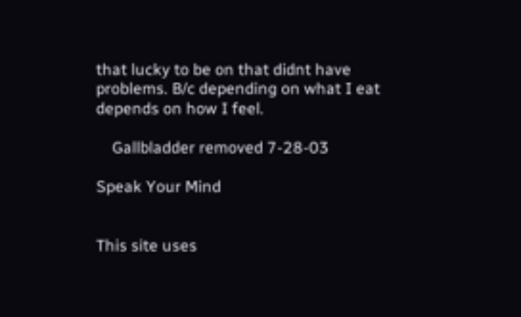that lucky to be on that didnt have problems. B/c depending on what I eat depends on how I feel.

    Gallbladder removed 7-28-03

Speak Your Mind


This site uses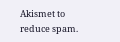Akismet to reduce spam.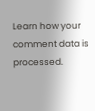Learn how your comment data is processed.